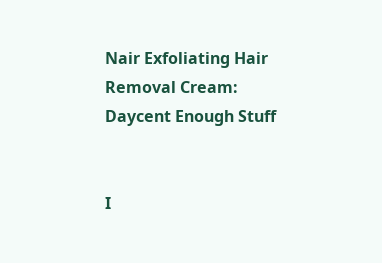Nair Exfoliating Hair Removal Cream: Daycent Enough Stuff


I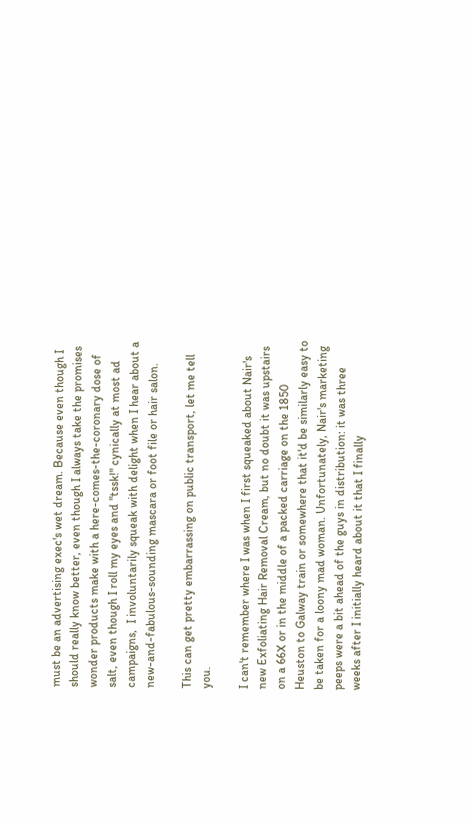must be an advertising exec's wet dream. Because even though I should really know better, even though I always take the promises wonder products make with a here-comes-the-coronary dose of salt, even though I roll my eyes and "tssk!" cynically at most ad campaigns,  I involuntarily squeak with delight when I hear about a new-and-fabulous-sounding mascara or foot file or hair salon.

This can get pretty embarrassing on public transport, let me tell you.

I can't remember where I was when I first squeaked about Nair's new Exfoliating Hair Removal Cream, but no doubt it was upstairs on a 66X or in the middle of a packed carriage on the 1850 Heuston to Galway train or somewhere that it'd be similarly easy to be taken for a loony mad woman. Unfortunately, Nair's marketing peeps were a bit ahead of the guys in distribution: it was three weeks after I initially heard about it that I finally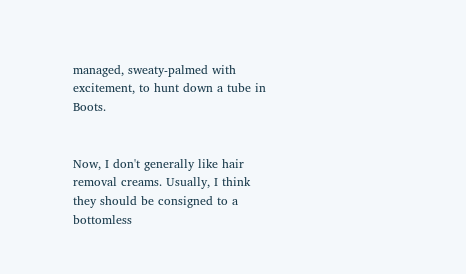managed, sweaty-palmed with excitement, to hunt down a tube in Boots.


Now, I don't generally like hair removal creams. Usually, I think they should be consigned to a bottomless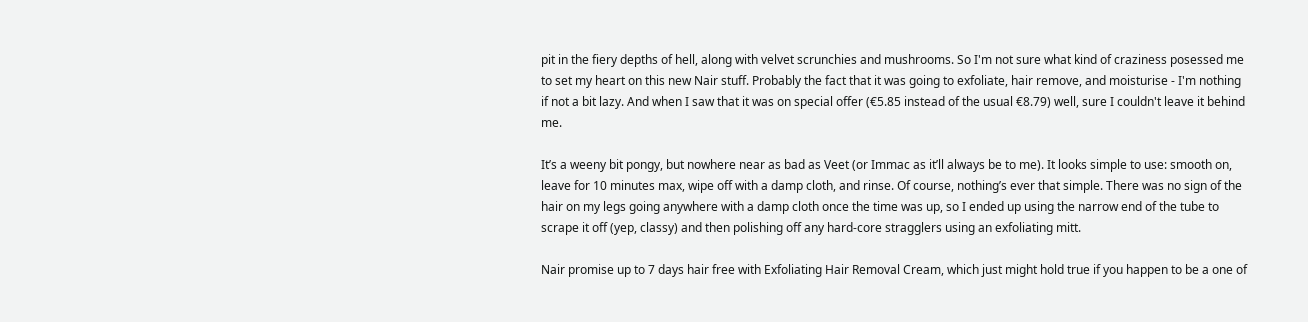pit in the fiery depths of hell, along with velvet scrunchies and mushrooms. So I'm not sure what kind of craziness posessed me to set my heart on this new Nair stuff. Probably the fact that it was going to exfoliate, hair remove, and moisturise - I'm nothing if not a bit lazy. And when I saw that it was on special offer (€5.85 instead of the usual €8.79) well, sure I couldn't leave it behind me.

It’s a weeny bit pongy, but nowhere near as bad as Veet (or Immac as it’ll always be to me). It looks simple to use: smooth on, leave for 10 minutes max, wipe off with a damp cloth, and rinse. Of course, nothing’s ever that simple. There was no sign of the hair on my legs going anywhere with a damp cloth once the time was up, so I ended up using the narrow end of the tube to scrape it off (yep, classy) and then polishing off any hard-core stragglers using an exfoliating mitt.

Nair promise up to 7 days hair free with Exfoliating Hair Removal Cream, which just might hold true if you happen to be a one of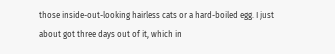those inside-out-looking hairless cats or a hard-boiled egg. I just about got three days out of it, which in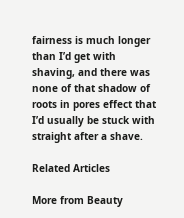fairness is much longer than I’d get with shaving, and there was none of that shadow of roots in pores effect that I’d usually be stuck with straight after a shave.

Related Articles

More from Beauty